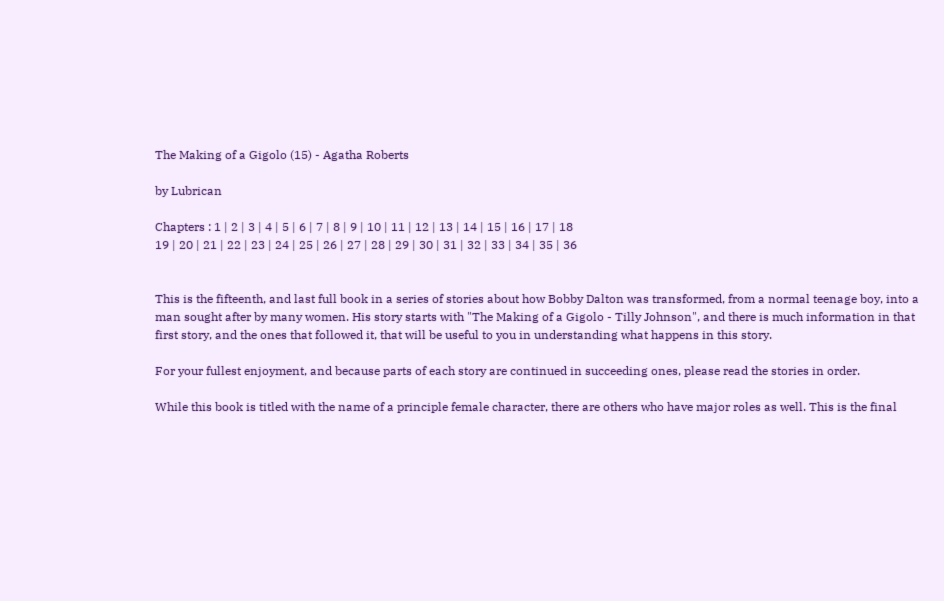The Making of a Gigolo (15) - Agatha Roberts

by Lubrican

Chapters : 1 | 2 | 3 | 4 | 5 | 6 | 7 | 8 | 9 | 10 | 11 | 12 | 13 | 14 | 15 | 16 | 17 | 18
19 | 20 | 21 | 22 | 23 | 24 | 25 | 26 | 27 | 28 | 29 | 30 | 31 | 32 | 33 | 34 | 35 | 36


This is the fifteenth, and last full book in a series of stories about how Bobby Dalton was transformed, from a normal teenage boy, into a man sought after by many women. His story starts with "The Making of a Gigolo - Tilly Johnson", and there is much information in that first story, and the ones that followed it, that will be useful to you in understanding what happens in this story.

For your fullest enjoyment, and because parts of each story are continued in succeeding ones, please read the stories in order.

While this book is titled with the name of a principle female character, there are others who have major roles as well. This is the final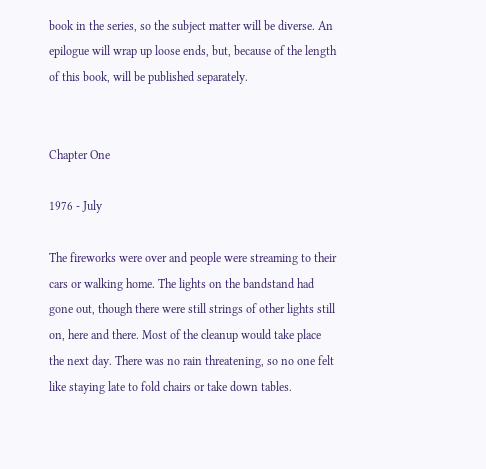book in the series, so the subject matter will be diverse. An epilogue will wrap up loose ends, but, because of the length of this book, will be published separately.


Chapter One

1976 - July

The fireworks were over and people were streaming to their cars or walking home. The lights on the bandstand had gone out, though there were still strings of other lights still on, here and there. Most of the cleanup would take place the next day. There was no rain threatening, so no one felt like staying late to fold chairs or take down tables.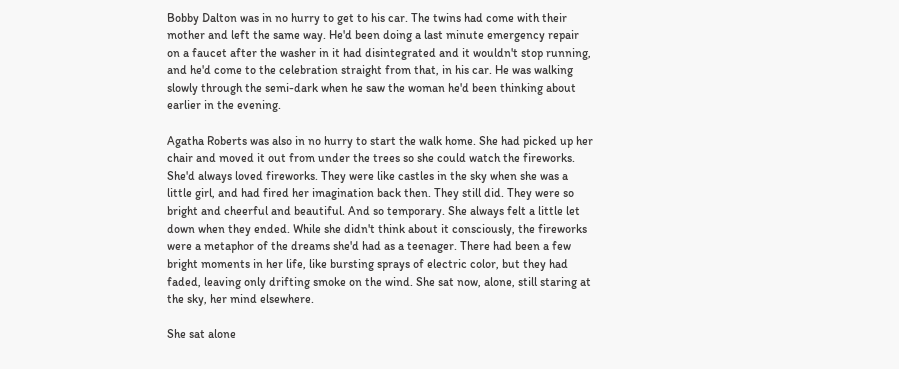Bobby Dalton was in no hurry to get to his car. The twins had come with their mother and left the same way. He'd been doing a last minute emergency repair on a faucet after the washer in it had disintegrated and it wouldn't stop running, and he'd come to the celebration straight from that, in his car. He was walking slowly through the semi-dark when he saw the woman he'd been thinking about earlier in the evening.

Agatha Roberts was also in no hurry to start the walk home. She had picked up her chair and moved it out from under the trees so she could watch the fireworks. She'd always loved fireworks. They were like castles in the sky when she was a little girl, and had fired her imagination back then. They still did. They were so bright and cheerful and beautiful. And so temporary. She always felt a little let down when they ended. While she didn't think about it consciously, the fireworks were a metaphor of the dreams she'd had as a teenager. There had been a few bright moments in her life, like bursting sprays of electric color, but they had faded, leaving only drifting smoke on the wind. She sat now, alone, still staring at the sky, her mind elsewhere.

She sat alone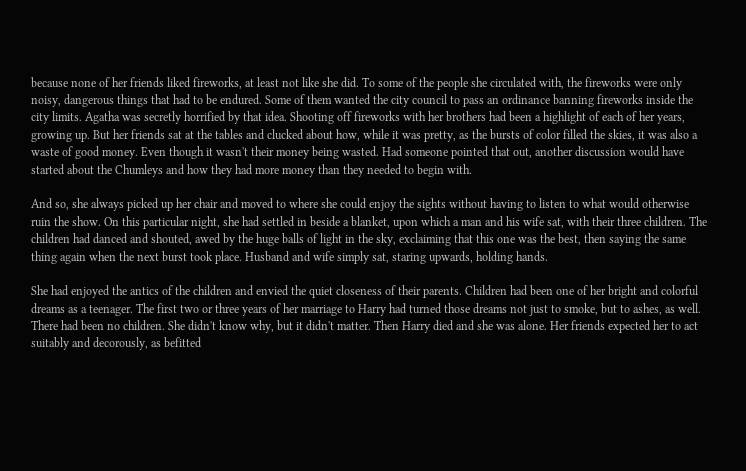because none of her friends liked fireworks, at least not like she did. To some of the people she circulated with, the fireworks were only noisy, dangerous things that had to be endured. Some of them wanted the city council to pass an ordinance banning fireworks inside the city limits. Agatha was secretly horrified by that idea. Shooting off fireworks with her brothers had been a highlight of each of her years, growing up. But her friends sat at the tables and clucked about how, while it was pretty, as the bursts of color filled the skies, it was also a waste of good money. Even though it wasn't their money being wasted. Had someone pointed that out, another discussion would have started about the Chumleys and how they had more money than they needed to begin with.

And so, she always picked up her chair and moved to where she could enjoy the sights without having to listen to what would otherwise ruin the show. On this particular night, she had settled in beside a blanket, upon which a man and his wife sat, with their three children. The children had danced and shouted, awed by the huge balls of light in the sky, exclaiming that this one was the best, then saying the same thing again when the next burst took place. Husband and wife simply sat, staring upwards, holding hands.

She had enjoyed the antics of the children and envied the quiet closeness of their parents. Children had been one of her bright and colorful dreams as a teenager. The first two or three years of her marriage to Harry had turned those dreams not just to smoke, but to ashes, as well. There had been no children. She didn't know why, but it didn't matter. Then Harry died and she was alone. Her friends expected her to act suitably and decorously, as befitted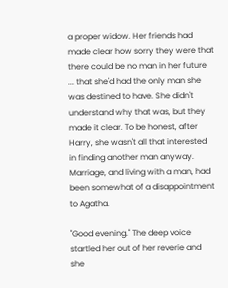a proper widow. Her friends had made clear how sorry they were that there could be no man in her future ... that she'd had the only man she was destined to have. She didn't understand why that was, but they made it clear. To be honest, after Harry, she wasn't all that interested in finding another man anyway. Marriage, and living with a man, had been somewhat of a disappointment to Agatha.

"Good evening." The deep voice startled her out of her reverie and she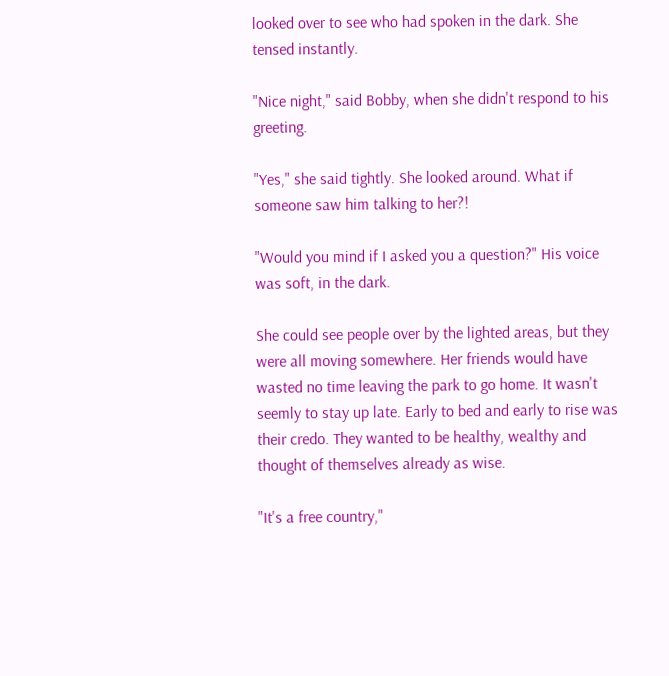looked over to see who had spoken in the dark. She tensed instantly.

"Nice night," said Bobby, when she didn't respond to his greeting.

"Yes," she said tightly. She looked around. What if someone saw him talking to her?!

"Would you mind if I asked you a question?" His voice was soft, in the dark.

She could see people over by the lighted areas, but they were all moving somewhere. Her friends would have wasted no time leaving the park to go home. It wasn't seemly to stay up late. Early to bed and early to rise was their credo. They wanted to be healthy, wealthy and thought of themselves already as wise.

"It's a free country,"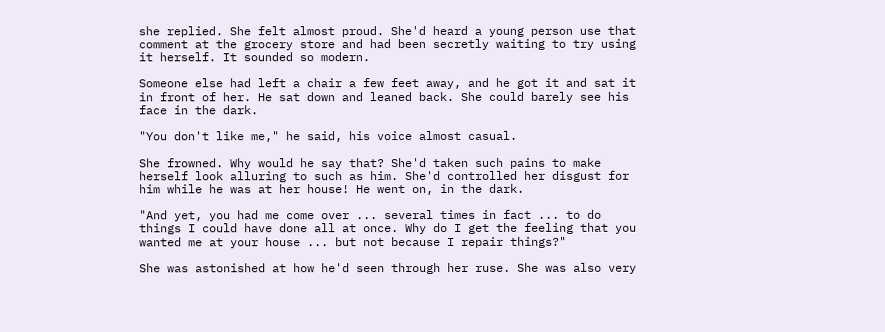she replied. She felt almost proud. She'd heard a young person use that comment at the grocery store and had been secretly waiting to try using it herself. It sounded so modern.

Someone else had left a chair a few feet away, and he got it and sat it in front of her. He sat down and leaned back. She could barely see his face in the dark.

"You don't like me," he said, his voice almost casual.

She frowned. Why would he say that? She'd taken such pains to make herself look alluring to such as him. She'd controlled her disgust for him while he was at her house! He went on, in the dark.

"And yet, you had me come over ... several times in fact ... to do things I could have done all at once. Why do I get the feeling that you wanted me at your house ... but not because I repair things?"

She was astonished at how he'd seen through her ruse. She was also very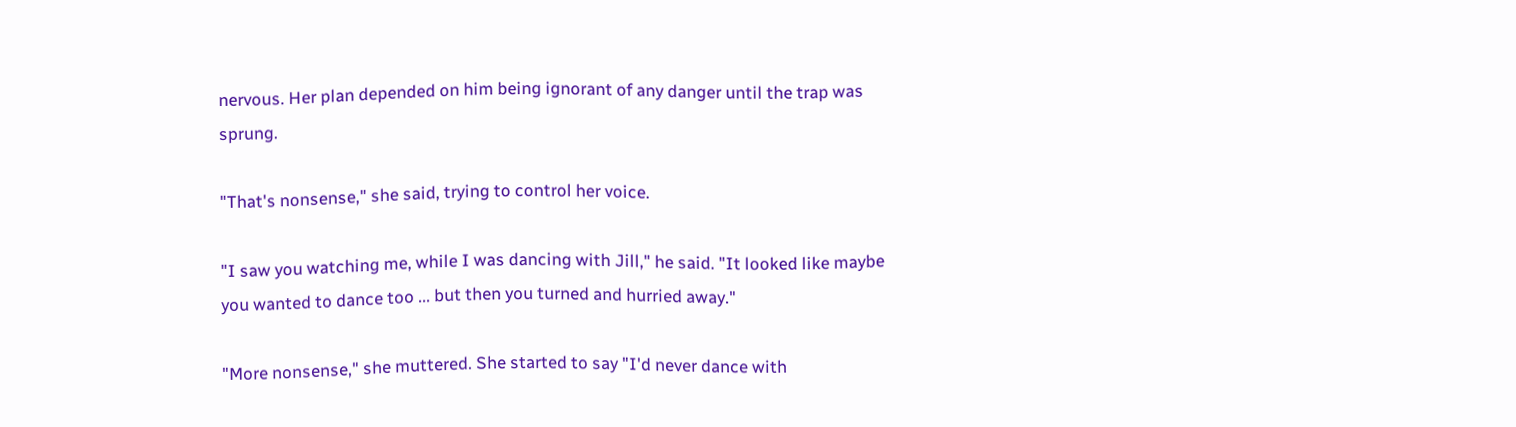nervous. Her plan depended on him being ignorant of any danger until the trap was sprung.

"That's nonsense," she said, trying to control her voice.

"I saw you watching me, while I was dancing with Jill," he said. "It looked like maybe you wanted to dance too ... but then you turned and hurried away."

"More nonsense," she muttered. She started to say "I'd never dance with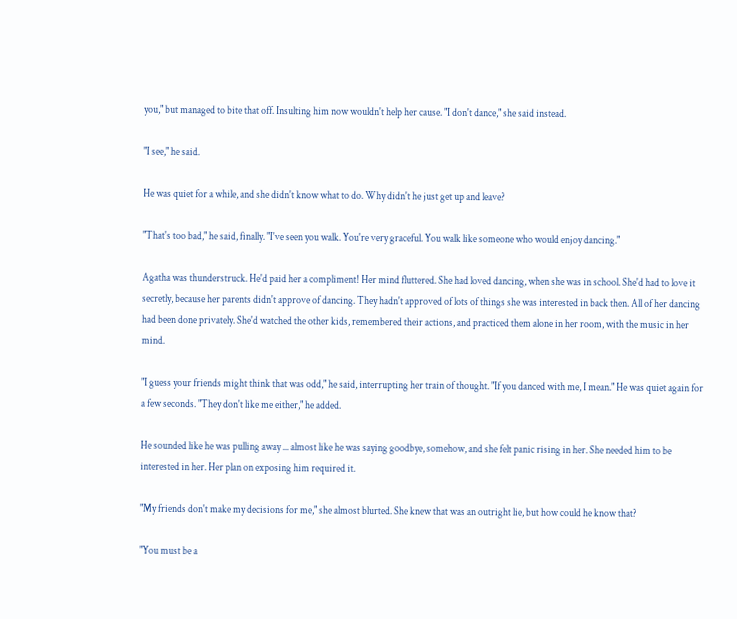you," but managed to bite that off. Insulting him now wouldn't help her cause. "I don't dance," she said instead.

"I see," he said.

He was quiet for a while, and she didn't know what to do. Why didn't he just get up and leave?

"That's too bad," he said, finally. "I've seen you walk. You're very graceful. You walk like someone who would enjoy dancing."

Agatha was thunderstruck. He'd paid her a compliment! Her mind fluttered. She had loved dancing, when she was in school. She'd had to love it secretly, because her parents didn't approve of dancing. They hadn't approved of lots of things she was interested in back then. All of her dancing had been done privately. She'd watched the other kids, remembered their actions, and practiced them alone in her room, with the music in her mind.

"I guess your friends might think that was odd," he said, interrupting her train of thought. "If you danced with me, I mean." He was quiet again for a few seconds. "They don't like me either," he added.

He sounded like he was pulling away ... almost like he was saying goodbye, somehow, and she felt panic rising in her. She needed him to be interested in her. Her plan on exposing him required it.

"My friends don't make my decisions for me," she almost blurted. She knew that was an outright lie, but how could he know that?

"You must be a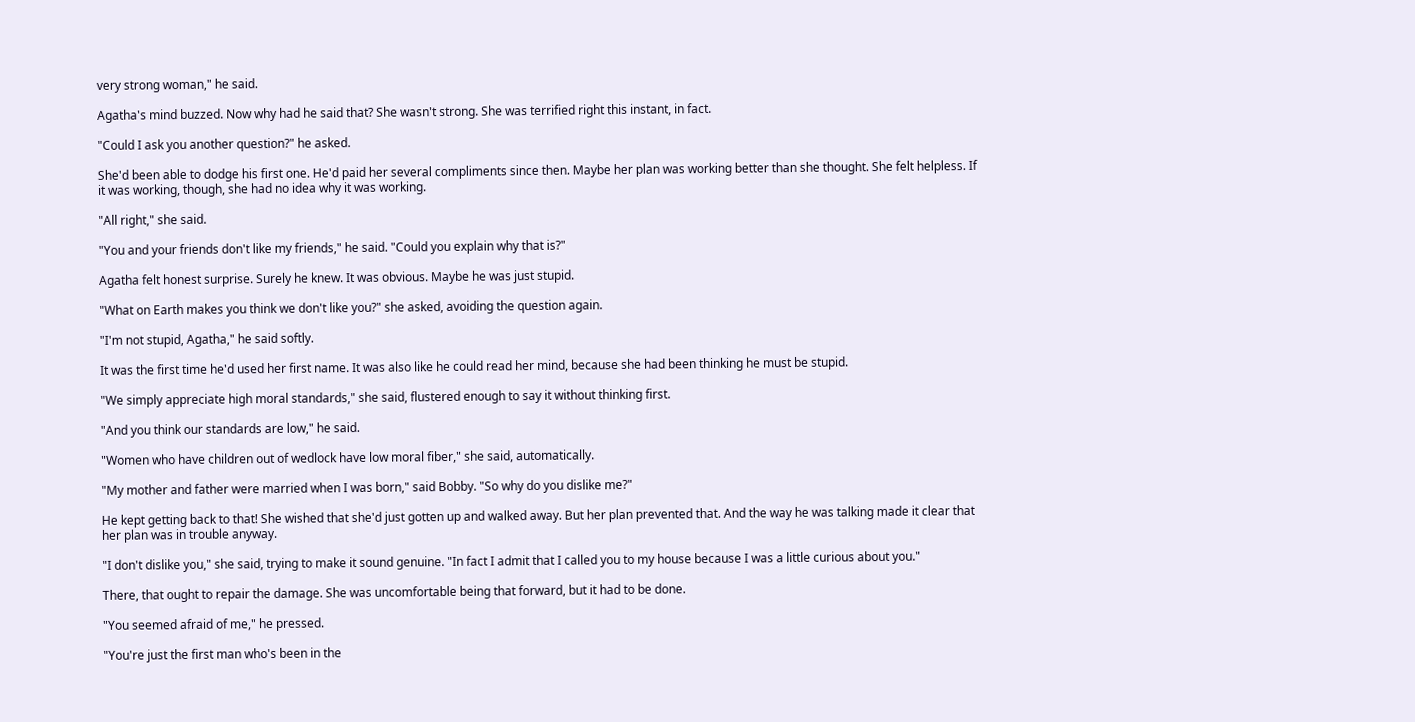very strong woman," he said.

Agatha's mind buzzed. Now why had he said that? She wasn't strong. She was terrified right this instant, in fact.

"Could I ask you another question?" he asked.

She'd been able to dodge his first one. He'd paid her several compliments since then. Maybe her plan was working better than she thought. She felt helpless. If it was working, though, she had no idea why it was working.

"All right," she said.

"You and your friends don't like my friends," he said. "Could you explain why that is?"

Agatha felt honest surprise. Surely he knew. It was obvious. Maybe he was just stupid.

"What on Earth makes you think we don't like you?" she asked, avoiding the question again.

"I'm not stupid, Agatha," he said softly.

It was the first time he'd used her first name. It was also like he could read her mind, because she had been thinking he must be stupid.

"We simply appreciate high moral standards," she said, flustered enough to say it without thinking first.

"And you think our standards are low," he said.

"Women who have children out of wedlock have low moral fiber," she said, automatically.

"My mother and father were married when I was born," said Bobby. "So why do you dislike me?"

He kept getting back to that! She wished that she'd just gotten up and walked away. But her plan prevented that. And the way he was talking made it clear that her plan was in trouble anyway.

"I don't dislike you," she said, trying to make it sound genuine. "In fact I admit that I called you to my house because I was a little curious about you."

There, that ought to repair the damage. She was uncomfortable being that forward, but it had to be done.

"You seemed afraid of me," he pressed.

"You're just the first man who's been in the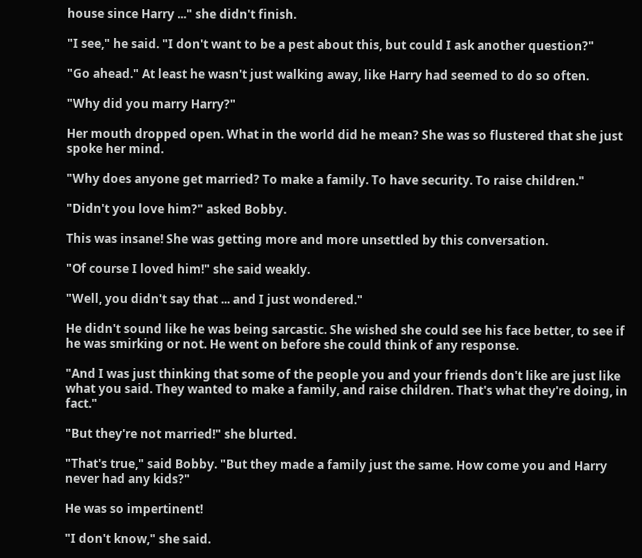house since Harry ..." she didn't finish.

"I see," he said. "I don't want to be a pest about this, but could I ask another question?"

"Go ahead." At least he wasn't just walking away, like Harry had seemed to do so often.

"Why did you marry Harry?"

Her mouth dropped open. What in the world did he mean? She was so flustered that she just spoke her mind.

"Why does anyone get married? To make a family. To have security. To raise children."

"Didn't you love him?" asked Bobby.

This was insane! She was getting more and more unsettled by this conversation.

"Of course I loved him!" she said weakly.

"Well, you didn't say that ... and I just wondered."

He didn't sound like he was being sarcastic. She wished she could see his face better, to see if he was smirking or not. He went on before she could think of any response.

"And I was just thinking that some of the people you and your friends don't like are just like what you said. They wanted to make a family, and raise children. That's what they're doing, in fact."

"But they're not married!" she blurted.

"That's true," said Bobby. "But they made a family just the same. How come you and Harry never had any kids?"

He was so impertinent!

"I don't know," she said.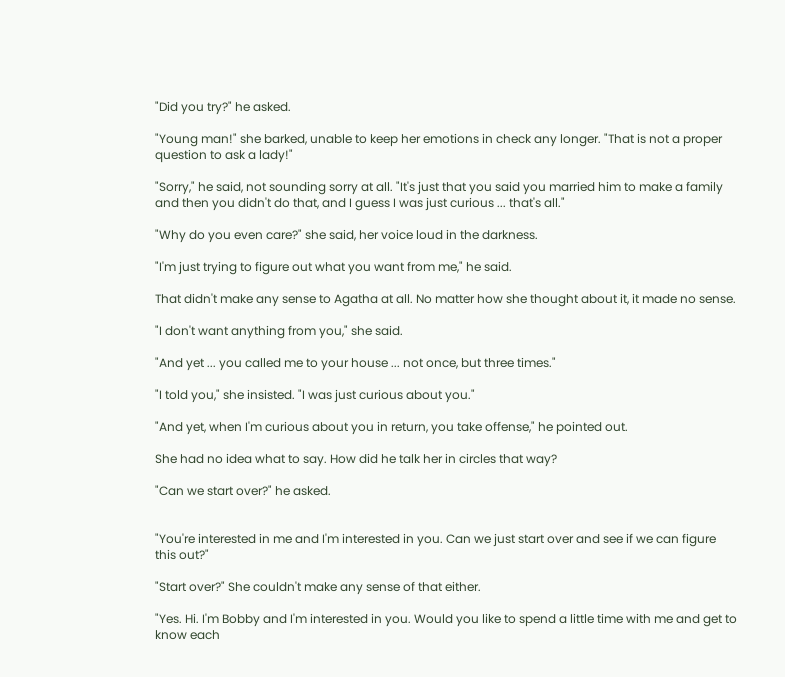"Did you try?" he asked.

"Young man!" she barked, unable to keep her emotions in check any longer. "That is not a proper question to ask a lady!"

"Sorry," he said, not sounding sorry at all. "It's just that you said you married him to make a family and then you didn't do that, and I guess I was just curious ... that's all."

"Why do you even care?" she said, her voice loud in the darkness.

"I'm just trying to figure out what you want from me," he said.

That didn't make any sense to Agatha at all. No matter how she thought about it, it made no sense.

"I don't want anything from you," she said.

"And yet ... you called me to your house ... not once, but three times."

"I told you," she insisted. "I was just curious about you."

"And yet, when I'm curious about you in return, you take offense," he pointed out.

She had no idea what to say. How did he talk her in circles that way?

"Can we start over?" he asked.


"You're interested in me and I'm interested in you. Can we just start over and see if we can figure this out?"

"Start over?" She couldn't make any sense of that either.

"Yes. Hi. I'm Bobby and I'm interested in you. Would you like to spend a little time with me and get to know each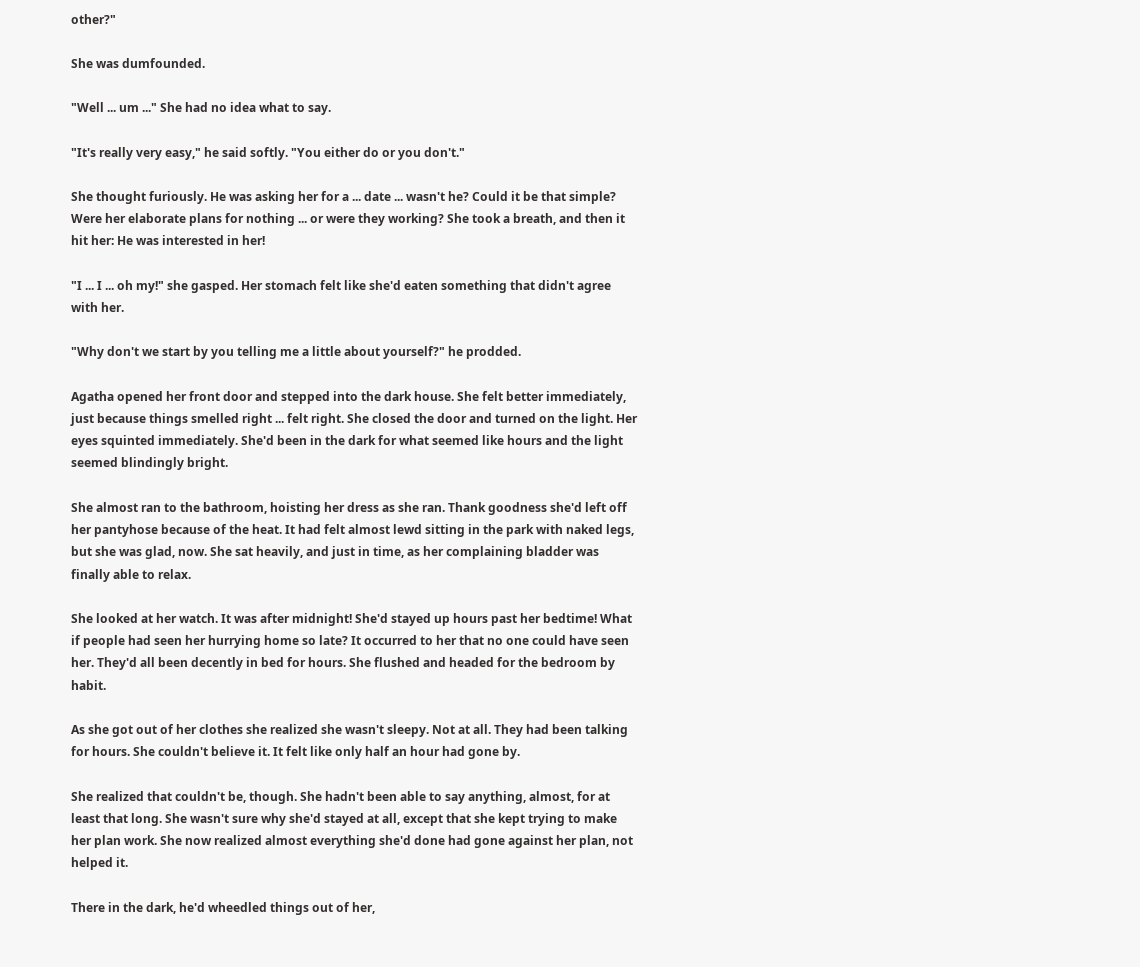other?"

She was dumfounded.

"Well ... um ..." She had no idea what to say.

"It's really very easy," he said softly. "You either do or you don't."

She thought furiously. He was asking her for a ... date ... wasn't he? Could it be that simple? Were her elaborate plans for nothing ... or were they working? She took a breath, and then it hit her: He was interested in her!

"I ... I ... oh my!" she gasped. Her stomach felt like she'd eaten something that didn't agree with her.

"Why don't we start by you telling me a little about yourself?" he prodded.

Agatha opened her front door and stepped into the dark house. She felt better immediately, just because things smelled right ... felt right. She closed the door and turned on the light. Her eyes squinted immediately. She'd been in the dark for what seemed like hours and the light seemed blindingly bright.

She almost ran to the bathroom, hoisting her dress as she ran. Thank goodness she'd left off her pantyhose because of the heat. It had felt almost lewd sitting in the park with naked legs, but she was glad, now. She sat heavily, and just in time, as her complaining bladder was finally able to relax.

She looked at her watch. It was after midnight! She'd stayed up hours past her bedtime! What if people had seen her hurrying home so late? It occurred to her that no one could have seen her. They'd all been decently in bed for hours. She flushed and headed for the bedroom by habit.

As she got out of her clothes she realized she wasn't sleepy. Not at all. They had been talking for hours. She couldn't believe it. It felt like only half an hour had gone by.

She realized that couldn't be, though. She hadn't been able to say anything, almost, for at least that long. She wasn't sure why she'd stayed at all, except that she kept trying to make her plan work. She now realized almost everything she'd done had gone against her plan, not helped it.

There in the dark, he'd wheedled things out of her,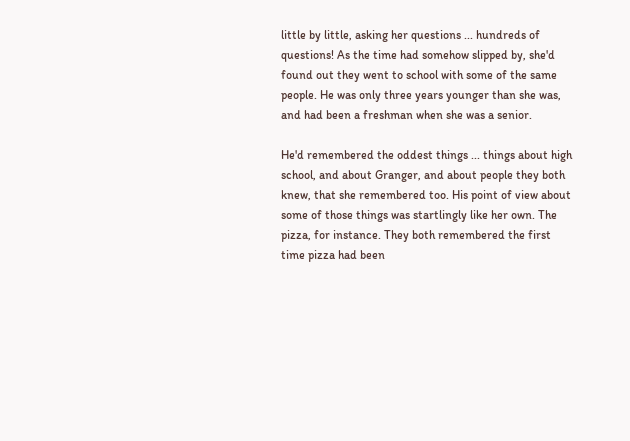little by little, asking her questions ... hundreds of questions! As the time had somehow slipped by, she'd found out they went to school with some of the same people. He was only three years younger than she was, and had been a freshman when she was a senior.

He'd remembered the oddest things ... things about high school, and about Granger, and about people they both knew, that she remembered too. His point of view about some of those things was startlingly like her own. The pizza, for instance. They both remembered the first time pizza had been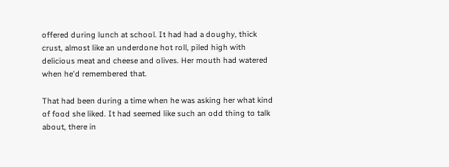offered during lunch at school. It had had a doughy, thick crust, almost like an underdone hot roll, piled high with delicious meat and cheese and olives. Her mouth had watered when he'd remembered that.

That had been during a time when he was asking her what kind of food she liked. It had seemed like such an odd thing to talk about, there in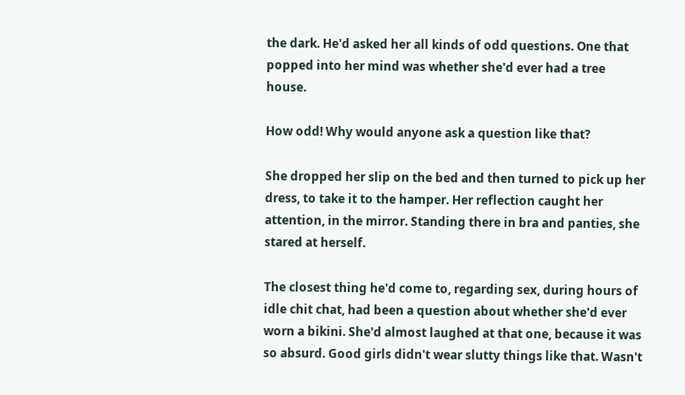the dark. He'd asked her all kinds of odd questions. One that popped into her mind was whether she'd ever had a tree house.

How odd! Why would anyone ask a question like that?

She dropped her slip on the bed and then turned to pick up her dress, to take it to the hamper. Her reflection caught her attention, in the mirror. Standing there in bra and panties, she stared at herself.

The closest thing he'd come to, regarding sex, during hours of idle chit chat, had been a question about whether she'd ever worn a bikini. She'd almost laughed at that one, because it was so absurd. Good girls didn't wear slutty things like that. Wasn't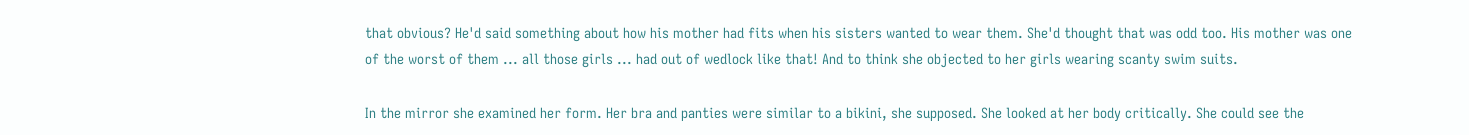that obvious? He'd said something about how his mother had fits when his sisters wanted to wear them. She'd thought that was odd too. His mother was one of the worst of them ... all those girls ... had out of wedlock like that! And to think she objected to her girls wearing scanty swim suits.

In the mirror she examined her form. Her bra and panties were similar to a bikini, she supposed. She looked at her body critically. She could see the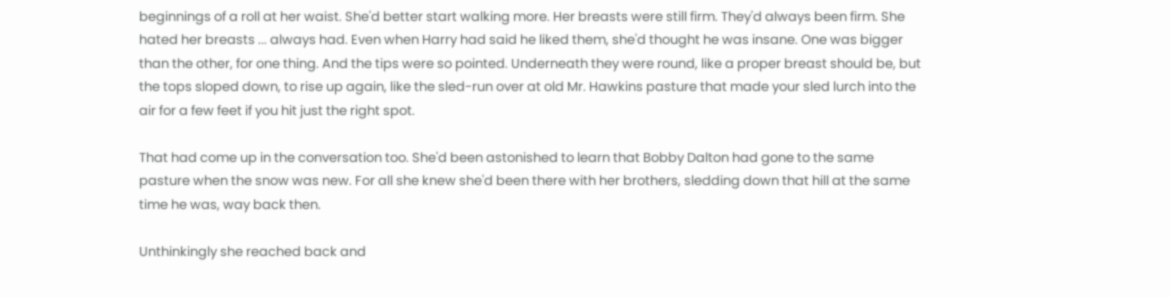beginnings of a roll at her waist. She'd better start walking more. Her breasts were still firm. They'd always been firm. She hated her breasts ... always had. Even when Harry had said he liked them, she'd thought he was insane. One was bigger than the other, for one thing. And the tips were so pointed. Underneath they were round, like a proper breast should be, but the tops sloped down, to rise up again, like the sled-run over at old Mr. Hawkins pasture that made your sled lurch into the air for a few feet if you hit just the right spot.

That had come up in the conversation too. She'd been astonished to learn that Bobby Dalton had gone to the same pasture when the snow was new. For all she knew she'd been there with her brothers, sledding down that hill at the same time he was, way back then.

Unthinkingly she reached back and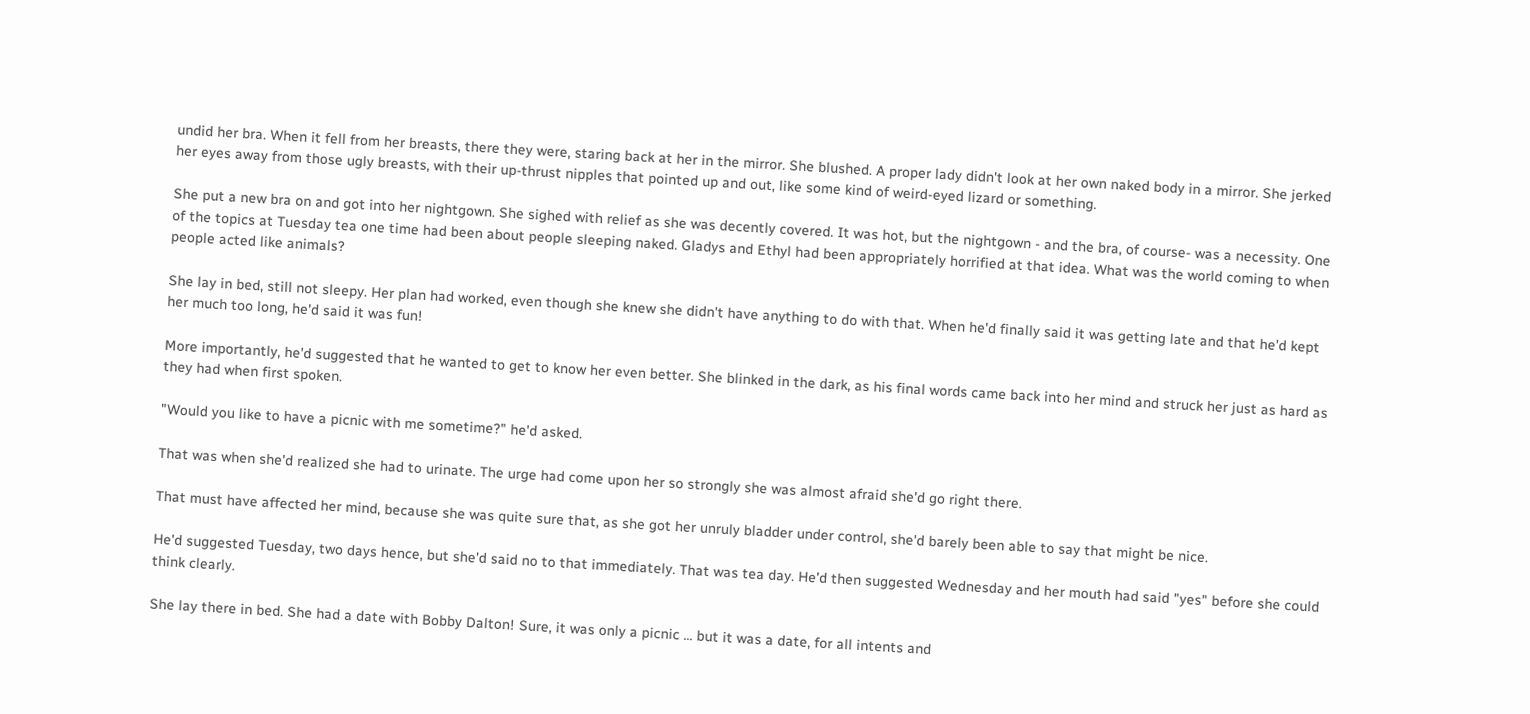undid her bra. When it fell from her breasts, there they were, staring back at her in the mirror. She blushed. A proper lady didn't look at her own naked body in a mirror. She jerked her eyes away from those ugly breasts, with their up-thrust nipples that pointed up and out, like some kind of weird-eyed lizard or something.

She put a new bra on and got into her nightgown. She sighed with relief as she was decently covered. It was hot, but the nightgown - and the bra, of course- was a necessity. One of the topics at Tuesday tea one time had been about people sleeping naked. Gladys and Ethyl had been appropriately horrified at that idea. What was the world coming to when people acted like animals?

She lay in bed, still not sleepy. Her plan had worked, even though she knew she didn't have anything to do with that. When he'd finally said it was getting late and that he'd kept her much too long, he'd said it was fun!

More importantly, he'd suggested that he wanted to get to know her even better. She blinked in the dark, as his final words came back into her mind and struck her just as hard as they had when first spoken.

"Would you like to have a picnic with me sometime?" he'd asked.

That was when she'd realized she had to urinate. The urge had come upon her so strongly she was almost afraid she'd go right there.

That must have affected her mind, because she was quite sure that, as she got her unruly bladder under control, she'd barely been able to say that might be nice.

He'd suggested Tuesday, two days hence, but she'd said no to that immediately. That was tea day. He'd then suggested Wednesday and her mouth had said "yes" before she could think clearly.

She lay there in bed. She had a date with Bobby Dalton! Sure, it was only a picnic ... but it was a date, for all intents and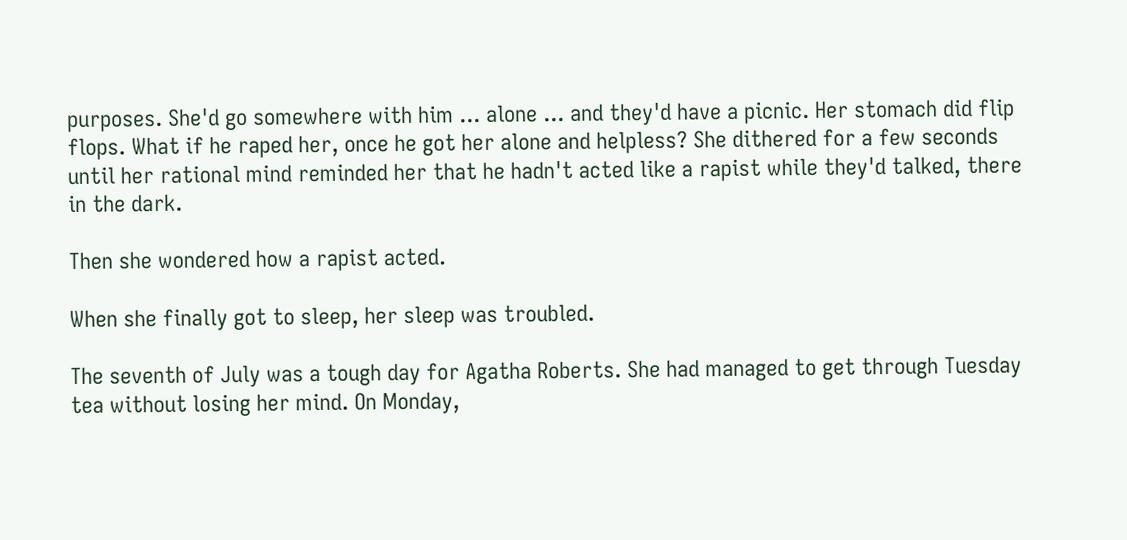purposes. She'd go somewhere with him ... alone ... and they'd have a picnic. Her stomach did flip flops. What if he raped her, once he got her alone and helpless? She dithered for a few seconds until her rational mind reminded her that he hadn't acted like a rapist while they'd talked, there in the dark.

Then she wondered how a rapist acted.

When she finally got to sleep, her sleep was troubled.

The seventh of July was a tough day for Agatha Roberts. She had managed to get through Tuesday tea without losing her mind. On Monday,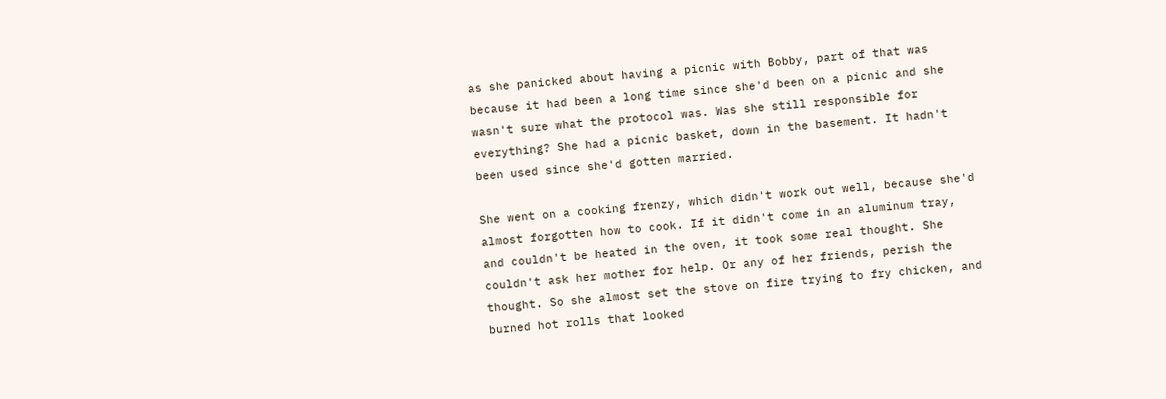as she panicked about having a picnic with Bobby, part of that was because it had been a long time since she'd been on a picnic and she wasn't sure what the protocol was. Was she still responsible for everything? She had a picnic basket, down in the basement. It hadn't been used since she'd gotten married.

She went on a cooking frenzy, which didn't work out well, because she'd almost forgotten how to cook. If it didn't come in an aluminum tray, and couldn't be heated in the oven, it took some real thought. She couldn't ask her mother for help. Or any of her friends, perish the thought. So she almost set the stove on fire trying to fry chicken, and burned hot rolls that looked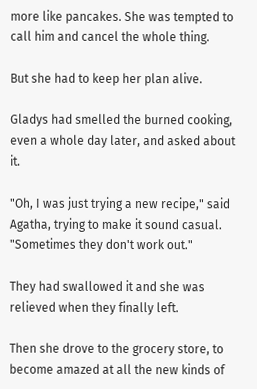more like pancakes. She was tempted to call him and cancel the whole thing.

But she had to keep her plan alive.

Gladys had smelled the burned cooking, even a whole day later, and asked about it.

"Oh, I was just trying a new recipe," said Agatha, trying to make it sound casual. "Sometimes they don't work out."

They had swallowed it and she was relieved when they finally left.

Then she drove to the grocery store, to become amazed at all the new kinds of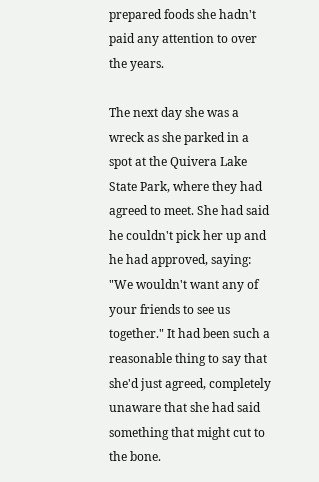prepared foods she hadn't paid any attention to over the years.

The next day she was a wreck as she parked in a spot at the Quivera Lake State Park, where they had agreed to meet. She had said he couldn't pick her up and he had approved, saying: "We wouldn't want any of your friends to see us together." It had been such a reasonable thing to say that she'd just agreed, completely unaware that she had said something that might cut to the bone.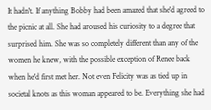It hadn't. If anything Bobby had been amazed that she'd agreed to the picnic at all. She had aroused his curiosity to a degree that surprised him. She was so completely different than any of the women he knew, with the possible exception of Renee back when he'd first met her. Not even Felicity was as tied up in societal knots as this woman appeared to be. Everything she had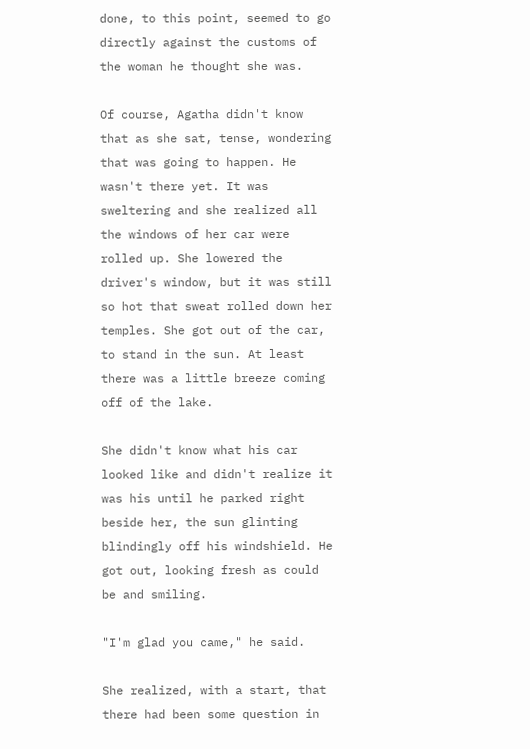done, to this point, seemed to go directly against the customs of the woman he thought she was.

Of course, Agatha didn't know that as she sat, tense, wondering that was going to happen. He wasn't there yet. It was sweltering and she realized all the windows of her car were rolled up. She lowered the driver's window, but it was still so hot that sweat rolled down her temples. She got out of the car, to stand in the sun. At least there was a little breeze coming off of the lake.

She didn't know what his car looked like and didn't realize it was his until he parked right beside her, the sun glinting blindingly off his windshield. He got out, looking fresh as could be and smiling.

"I'm glad you came," he said.

She realized, with a start, that there had been some question in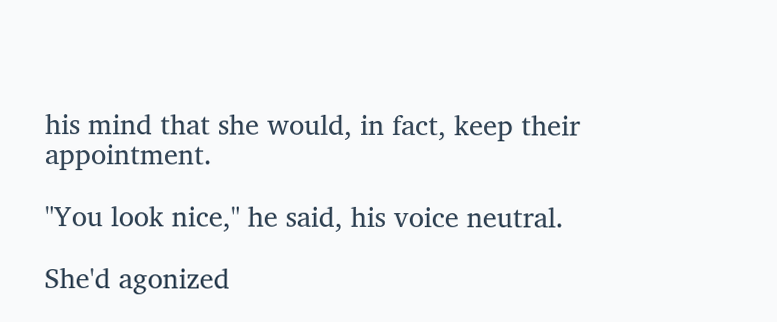his mind that she would, in fact, keep their appointment.

"You look nice," he said, his voice neutral.

She'd agonized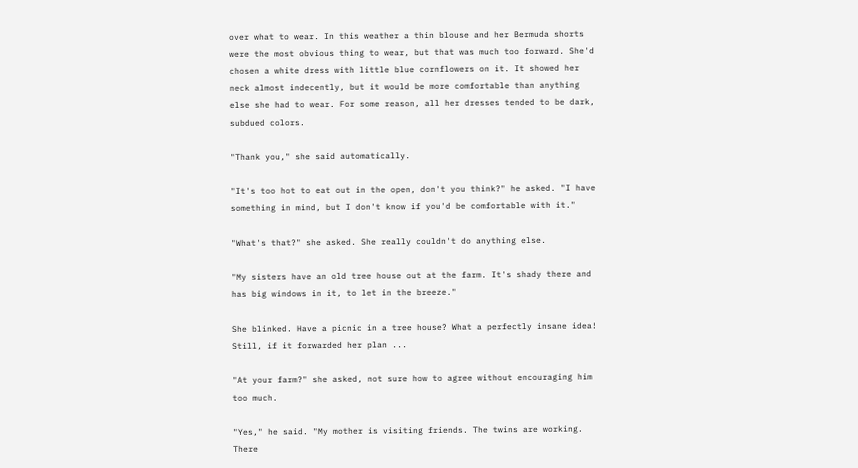over what to wear. In this weather a thin blouse and her Bermuda shorts were the most obvious thing to wear, but that was much too forward. She'd chosen a white dress with little blue cornflowers on it. It showed her neck almost indecently, but it would be more comfortable than anything else she had to wear. For some reason, all her dresses tended to be dark, subdued colors.

"Thank you," she said automatically.

"It's too hot to eat out in the open, don't you think?" he asked. "I have something in mind, but I don't know if you'd be comfortable with it."

"What's that?" she asked. She really couldn't do anything else.

"My sisters have an old tree house out at the farm. It's shady there and has big windows in it, to let in the breeze."

She blinked. Have a picnic in a tree house? What a perfectly insane idea! Still, if it forwarded her plan ...

"At your farm?" she asked, not sure how to agree without encouraging him too much.

"Yes," he said. "My mother is visiting friends. The twins are working. There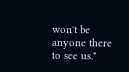won't be anyone there to see us."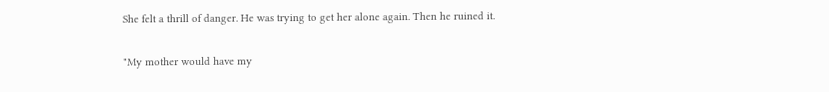She felt a thrill of danger. He was trying to get her alone again. Then he ruined it.

"My mother would have my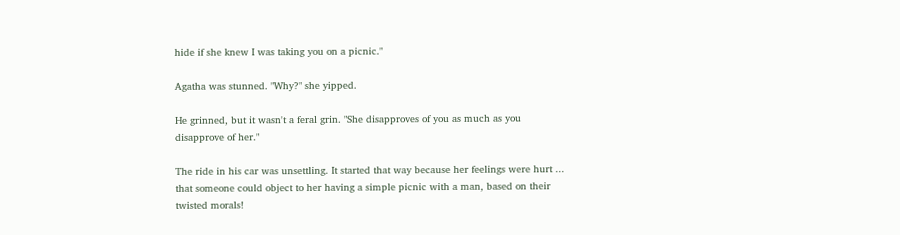hide if she knew I was taking you on a picnic."

Agatha was stunned. "Why?" she yipped.

He grinned, but it wasn't a feral grin. "She disapproves of you as much as you disapprove of her."

The ride in his car was unsettling. It started that way because her feelings were hurt ... that someone could object to her having a simple picnic with a man, based on their twisted morals!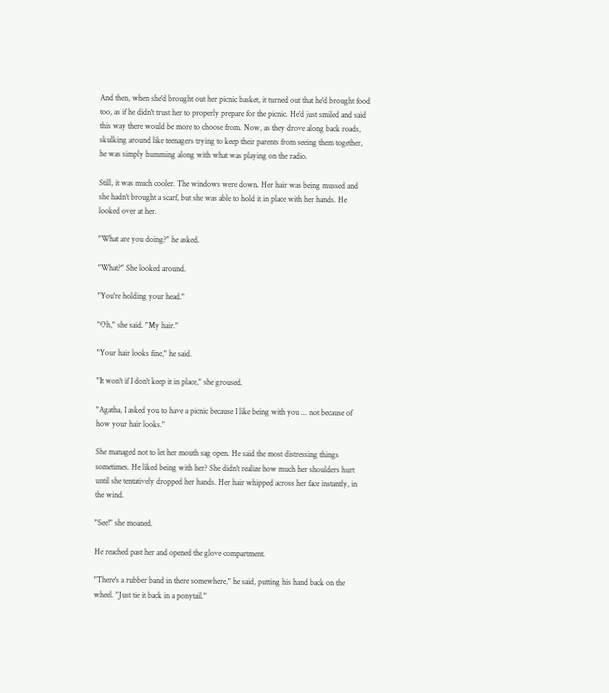And then, when she'd brought out her picnic basket, it turned out that he'd brought food too, as if he didn't trust her to properly prepare for the picnic. He'd just smiled and said this way there would be more to choose from. Now, as they drove along back roads, skulking around like teenagers trying to keep their parents from seeing them together, he was simply humming along with what was playing on the radio.

Still, it was much cooler. The windows were down. Her hair was being mussed and she hadn't brought a scarf, but she was able to hold it in place with her hands. He looked over at her.

"What are you doing?" he asked.

"What?" She looked around.

"You're holding your head."

"Oh," she said. "My hair."

"Your hair looks fine," he said.

"It won't if I don't keep it in place," she groused.

"Agatha, I asked you to have a picnic because I like being with you ... not because of how your hair looks."

She managed not to let her mouth sag open. He said the most distressing things sometimes. He liked being with her? She didn't realize how much her shoulders hurt until she tentatively dropped her hands. Her hair whipped across her face instantly, in the wind.

"See!" she moaned.

He reached past her and opened the glove compartment.

"There's a rubber band in there somewhere," he said, putting his hand back on the wheel. "Just tie it back in a ponytail."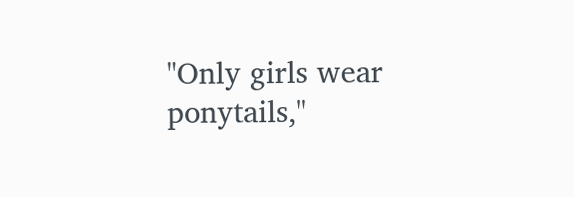"Only girls wear ponytails,"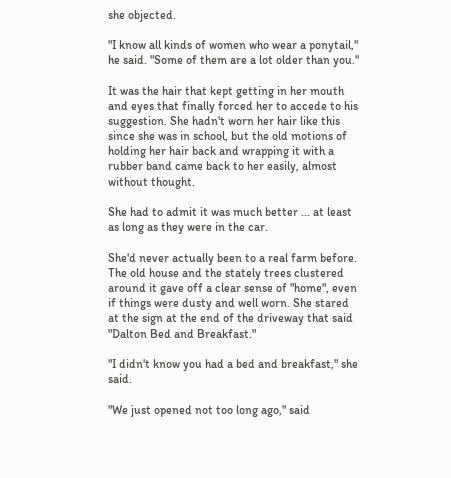she objected.

"I know all kinds of women who wear a ponytail," he said. "Some of them are a lot older than you."

It was the hair that kept getting in her mouth and eyes that finally forced her to accede to his suggestion. She hadn't worn her hair like this since she was in school, but the old motions of holding her hair back and wrapping it with a rubber band came back to her easily, almost without thought.

She had to admit it was much better ... at least as long as they were in the car.

She'd never actually been to a real farm before. The old house and the stately trees clustered around it gave off a clear sense of "home", even if things were dusty and well worn. She stared at the sign at the end of the driveway that said "Dalton Bed and Breakfast."

"I didn't know you had a bed and breakfast," she said.

"We just opened not too long ago," said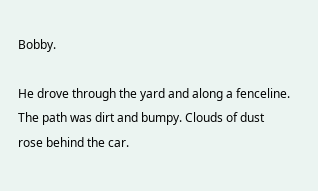Bobby.

He drove through the yard and along a fenceline. The path was dirt and bumpy. Clouds of dust rose behind the car.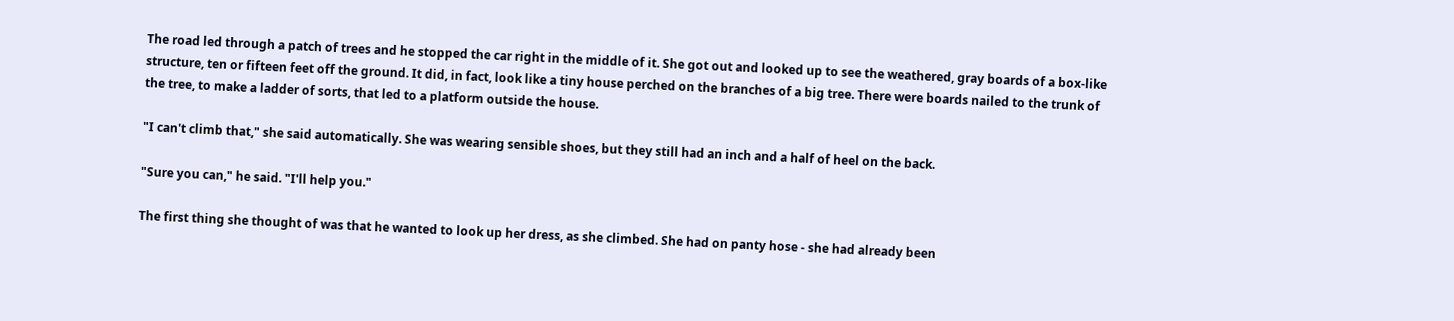The road led through a patch of trees and he stopped the car right in the middle of it. She got out and looked up to see the weathered, gray boards of a box-like structure, ten or fifteen feet off the ground. It did, in fact, look like a tiny house perched on the branches of a big tree. There were boards nailed to the trunk of the tree, to make a ladder of sorts, that led to a platform outside the house.

"I can't climb that," she said automatically. She was wearing sensible shoes, but they still had an inch and a half of heel on the back.

"Sure you can," he said. "I'll help you."

The first thing she thought of was that he wanted to look up her dress, as she climbed. She had on panty hose - she had already been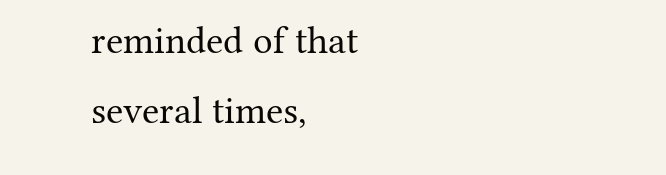reminded of that several times,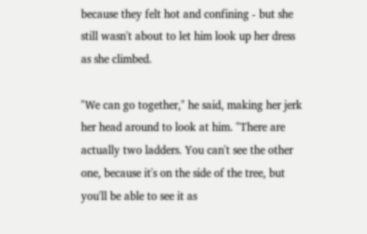because they felt hot and confining - but she still wasn't about to let him look up her dress as she climbed.

"We can go together," he said, making her jerk her head around to look at him. "There are actually two ladders. You can't see the other one, because it's on the side of the tree, but you'll be able to see it as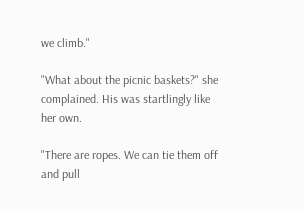we climb."

"What about the picnic baskets?" she complained. His was startlingly like her own.

"There are ropes. We can tie them off and pull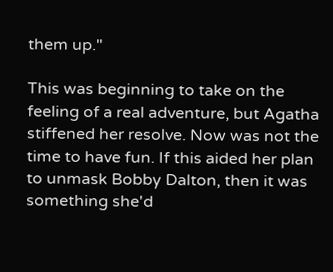them up."

This was beginning to take on the feeling of a real adventure, but Agatha stiffened her resolve. Now was not the time to have fun. If this aided her plan to unmask Bobby Dalton, then it was something she'd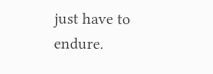just have to endure.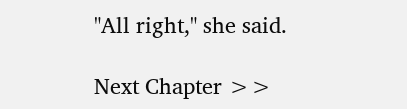"All right," she said.

Next Chapter >>